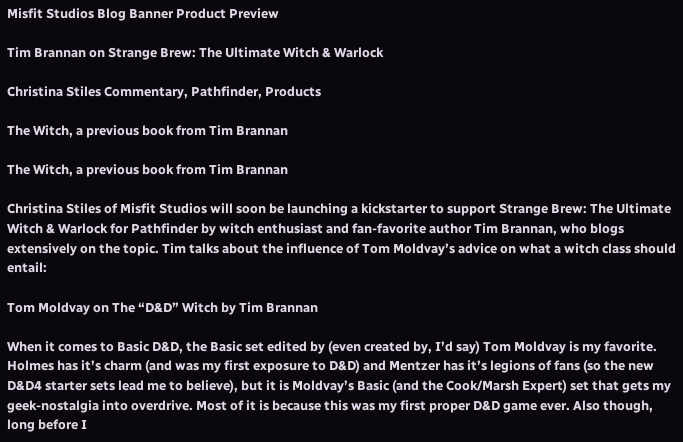Misfit Studios Blog Banner Product Preview

Tim Brannan on Strange Brew: The Ultimate Witch & Warlock

Christina Stiles Commentary, Pathfinder, Products

The Witch, a previous book from Tim Brannan

The Witch, a previous book from Tim Brannan

Christina Stiles of Misfit Studios will soon be launching a kickstarter to support Strange Brew: The Ultimate Witch & Warlock for Pathfinder by witch enthusiast and fan-favorite author Tim Brannan, who blogs extensively on the topic. Tim talks about the influence of Tom Moldvay’s advice on what a witch class should entail:

Tom Moldvay on The “D&D” Witch by Tim Brannan

When it comes to Basic D&D, the Basic set edited by (even created by, I’d say) Tom Moldvay is my favorite. Holmes has it’s charm (and was my first exposure to D&D) and Mentzer has it’s legions of fans (so the new D&D4 starter sets lead me to believe), but it is Moldvay’s Basic (and the Cook/Marsh Expert) set that gets my geek-nostalgia into overdrive. Most of it is because this was my first proper D&D game ever. Also though, long before I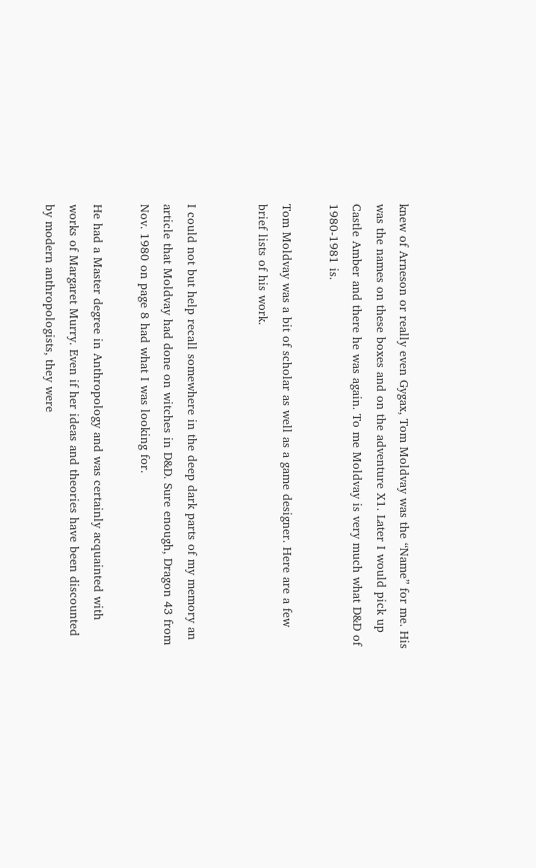knew of Arneson or really even Gygax, Tom Moldvay was the “Name” for me. His was the names on these boxes and on the adventure X1. Later I would pick up Castle Amber and there he was again. To me Moldvay is very much what D&D of 1980-1981 is.

Tom Moldvay was a bit of scholar as well as a game designer. Here are a few brief lists of his work.


I could not but help recall somewhere in the deep dark parts of my memory an article that Moldvay had done on witches in D&D. Sure enough, Dragon 43 from Nov. 1980 on page 8 had what I was looking for.

He had a Master degree in Anthropology and was certainly acquainted with works of Margaret Murry. Even if her ideas and theories have been discounted by modern anthropologists, they were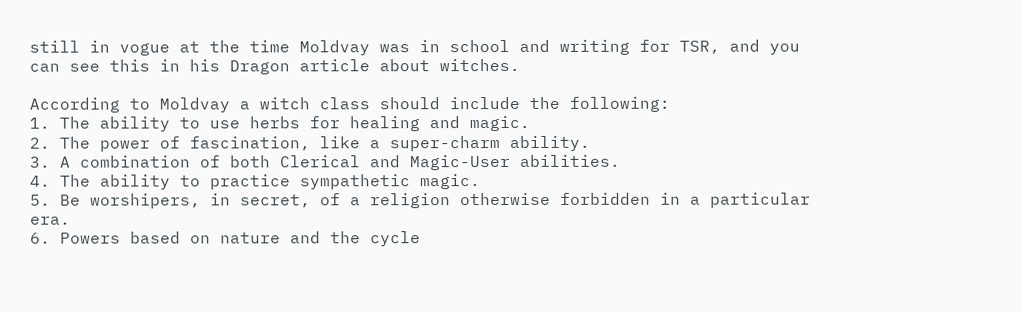still in vogue at the time Moldvay was in school and writing for TSR, and you can see this in his Dragon article about witches.

According to Moldvay a witch class should include the following:
1. The ability to use herbs for healing and magic.
2. The power of fascination, like a super-charm ability.
3. A combination of both Clerical and Magic-User abilities.
4. The ability to practice sympathetic magic.
5. Be worshipers, in secret, of a religion otherwise forbidden in a particular era.
6. Powers based on nature and the cycle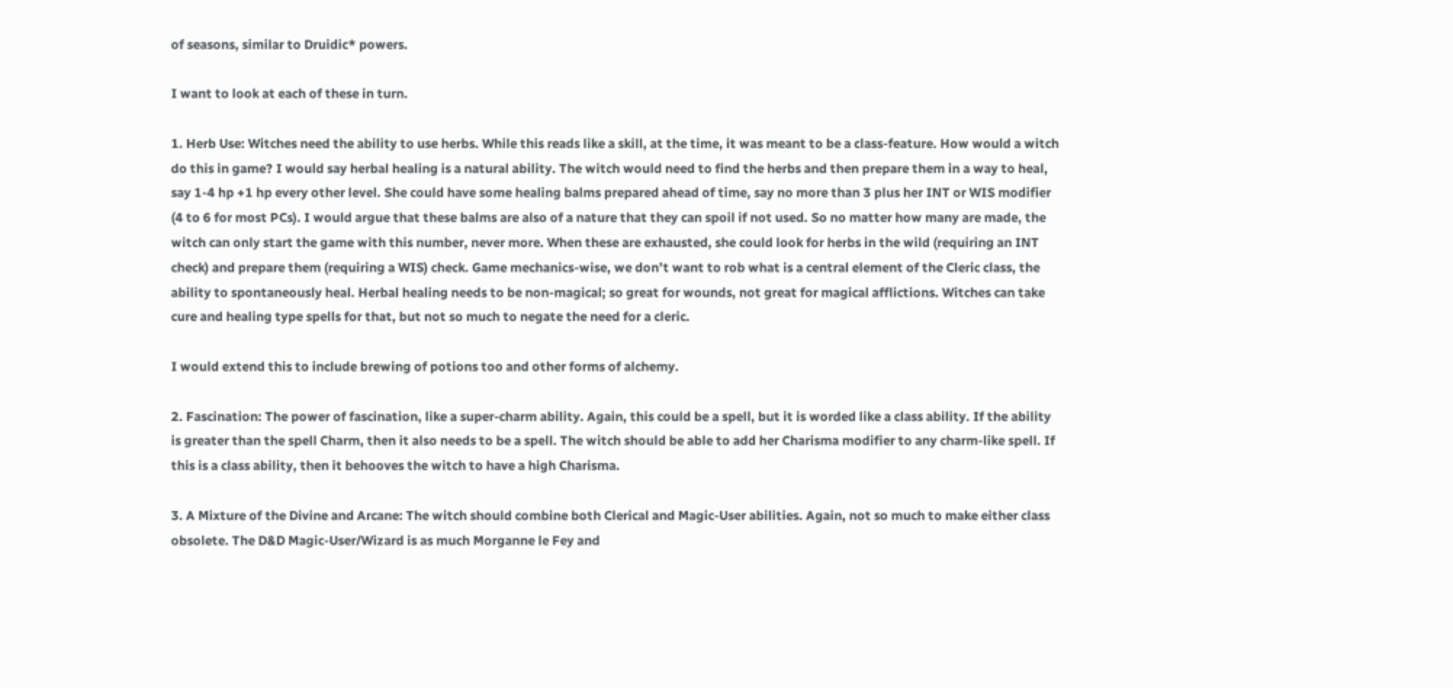of seasons, similar to Druidic* powers.

I want to look at each of these in turn.

1. Herb Use: Witches need the ability to use herbs. While this reads like a skill, at the time, it was meant to be a class-feature. How would a witch do this in game? I would say herbal healing is a natural ability. The witch would need to find the herbs and then prepare them in a way to heal, say 1-4 hp +1 hp every other level. She could have some healing balms prepared ahead of time, say no more than 3 plus her INT or WIS modifier (4 to 6 for most PCs). I would argue that these balms are also of a nature that they can spoil if not used. So no matter how many are made, the witch can only start the game with this number, never more. When these are exhausted, she could look for herbs in the wild (requiring an INT check) and prepare them (requiring a WIS) check. Game mechanics-wise, we don’t want to rob what is a central element of the Cleric class, the ability to spontaneously heal. Herbal healing needs to be non-magical; so great for wounds, not great for magical afflictions. Witches can take cure and healing type spells for that, but not so much to negate the need for a cleric.

I would extend this to include brewing of potions too and other forms of alchemy.

2. Fascination: The power of fascination, like a super-charm ability. Again, this could be a spell, but it is worded like a class ability. If the ability is greater than the spell Charm, then it also needs to be a spell. The witch should be able to add her Charisma modifier to any charm-like spell. If this is a class ability, then it behooves the witch to have a high Charisma.

3. A Mixture of the Divine and Arcane: The witch should combine both Clerical and Magic-User abilities. Again, not so much to make either class obsolete. The D&D Magic-User/Wizard is as much Morganne le Fey and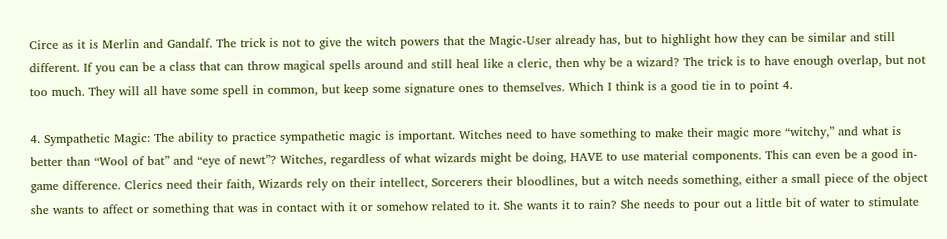Circe as it is Merlin and Gandalf. The trick is not to give the witch powers that the Magic-User already has, but to highlight how they can be similar and still different. If you can be a class that can throw magical spells around and still heal like a cleric, then why be a wizard? The trick is to have enough overlap, but not too much. They will all have some spell in common, but keep some signature ones to themselves. Which I think is a good tie in to point 4.

4. Sympathetic Magic: The ability to practice sympathetic magic is important. Witches need to have something to make their magic more “witchy,” and what is better than “Wool of bat” and “eye of newt”? Witches, regardless of what wizards might be doing, HAVE to use material components. This can even be a good in-game difference. Clerics need their faith, Wizards rely on their intellect, Sorcerers their bloodlines, but a witch needs something, either a small piece of the object she wants to affect or something that was in contact with it or somehow related to it. She wants it to rain? She needs to pour out a little bit of water to stimulate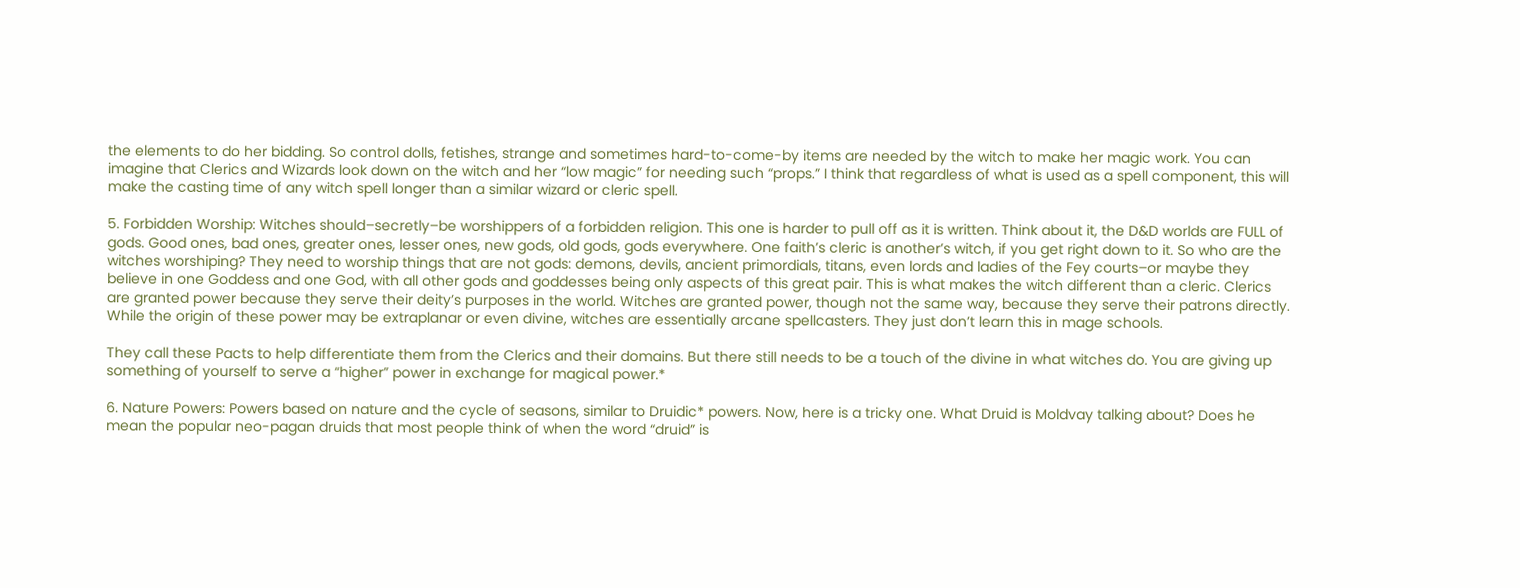the elements to do her bidding. So control dolls, fetishes, strange and sometimes hard-to-come-by items are needed by the witch to make her magic work. You can imagine that Clerics and Wizards look down on the witch and her “low magic” for needing such “props.” I think that regardless of what is used as a spell component, this will make the casting time of any witch spell longer than a similar wizard or cleric spell.

5. Forbidden Worship: Witches should–secretly–be worshippers of a forbidden religion. This one is harder to pull off as it is written. Think about it, the D&D worlds are FULL of gods. Good ones, bad ones, greater ones, lesser ones, new gods, old gods, gods everywhere. One faith’s cleric is another’s witch, if you get right down to it. So who are the witches worshiping? They need to worship things that are not gods: demons, devils, ancient primordials, titans, even lords and ladies of the Fey courts–or maybe they believe in one Goddess and one God, with all other gods and goddesses being only aspects of this great pair. This is what makes the witch different than a cleric. Clerics are granted power because they serve their deity’s purposes in the world. Witches are granted power, though not the same way, because they serve their patrons directly. While the origin of these power may be extraplanar or even divine, witches are essentially arcane spellcasters. They just don’t learn this in mage schools.

They call these Pacts to help differentiate them from the Clerics and their domains. But there still needs to be a touch of the divine in what witches do. You are giving up something of yourself to serve a “higher” power in exchange for magical power.*

6. Nature Powers: Powers based on nature and the cycle of seasons, similar to Druidic* powers. Now, here is a tricky one. What Druid is Moldvay talking about? Does he mean the popular neo-pagan druids that most people think of when the word “druid” is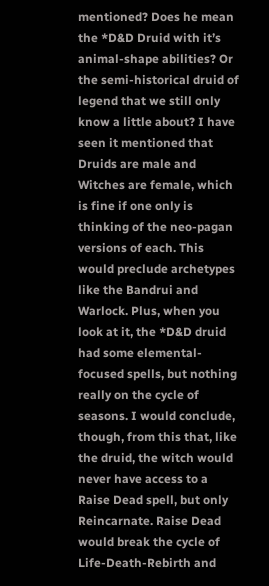mentioned? Does he mean the *D&D Druid with it’s animal-shape abilities? Or the semi-historical druid of legend that we still only know a little about? I have seen it mentioned that Druids are male and Witches are female, which is fine if one only is thinking of the neo-pagan versions of each. This would preclude archetypes like the Bandrui and Warlock. Plus, when you look at it, the *D&D druid had some elemental-focused spells, but nothing really on the cycle of seasons. I would conclude, though, from this that, like the druid, the witch would never have access to a Raise Dead spell, but only Reincarnate. Raise Dead would break the cycle of Life-Death-Rebirth and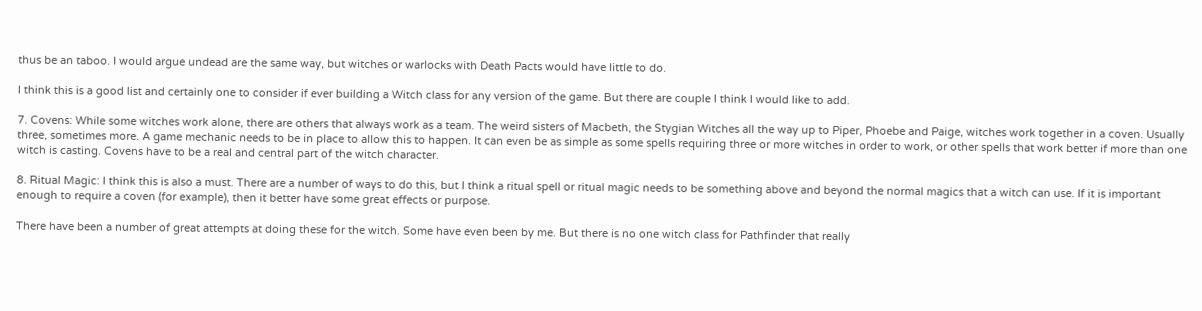thus be an taboo. I would argue undead are the same way, but witches or warlocks with Death Pacts would have little to do.

I think this is a good list and certainly one to consider if ever building a Witch class for any version of the game. But there are couple I think I would like to add.

7. Covens: While some witches work alone, there are others that always work as a team. The weird sisters of Macbeth, the Stygian Witches all the way up to Piper, Phoebe and Paige, witches work together in a coven. Usually three, sometimes more. A game mechanic needs to be in place to allow this to happen. It can even be as simple as some spells requiring three or more witches in order to work, or other spells that work better if more than one witch is casting. Covens have to be a real and central part of the witch character.

8. Ritual Magic: I think this is also a must. There are a number of ways to do this, but I think a ritual spell or ritual magic needs to be something above and beyond the normal magics that a witch can use. If it is important enough to require a coven (for example), then it better have some great effects or purpose.

There have been a number of great attempts at doing these for the witch. Some have even been by me. But there is no one witch class for Pathfinder that really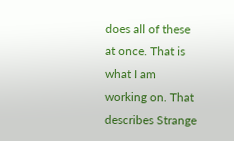does all of these at once. That is what I am working on. That describes Strange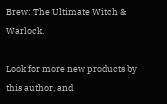Brew: The Ultimate Witch & Warlock.

Look for more new products by this author, and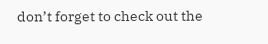don’t forget to check out the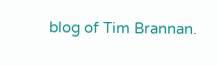blog of Tim Brannan.